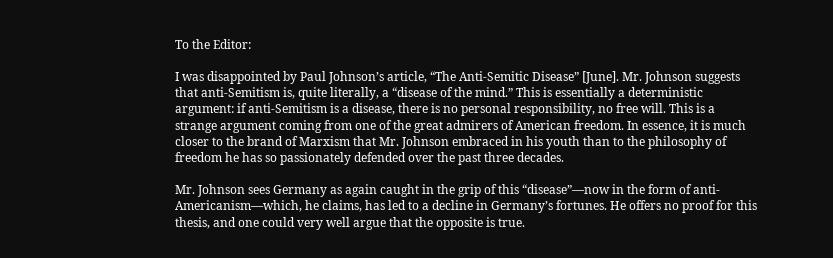To the Editor:

I was disappointed by Paul Johnson’s article, “The Anti-Semitic Disease” [June]. Mr. Johnson suggests that anti-Semitism is, quite literally, a “disease of the mind.” This is essentially a deterministic argument: if anti-Semitism is a disease, there is no personal responsibility, no free will. This is a strange argument coming from one of the great admirers of American freedom. In essence, it is much closer to the brand of Marxism that Mr. Johnson embraced in his youth than to the philosophy of freedom he has so passionately defended over the past three decades.

Mr. Johnson sees Germany as again caught in the grip of this “disease”—now in the form of anti-Americanism—which, he claims, has led to a decline in Germany’s fortunes. He offers no proof for this thesis, and one could very well argue that the opposite is true.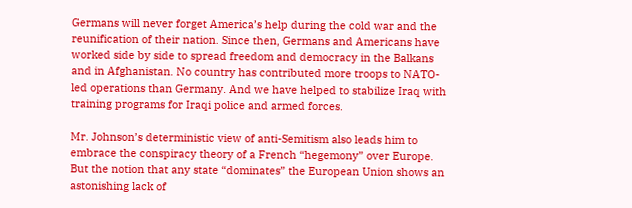Germans will never forget America’s help during the cold war and the reunification of their nation. Since then, Germans and Americans have worked side by side to spread freedom and democracy in the Balkans and in Afghanistan. No country has contributed more troops to NATO-led operations than Germany. And we have helped to stabilize Iraq with training programs for Iraqi police and armed forces.

Mr. Johnson’s deterministic view of anti-Semitism also leads him to embrace the conspiracy theory of a French “hegemony” over Europe. But the notion that any state “dominates” the European Union shows an astonishing lack of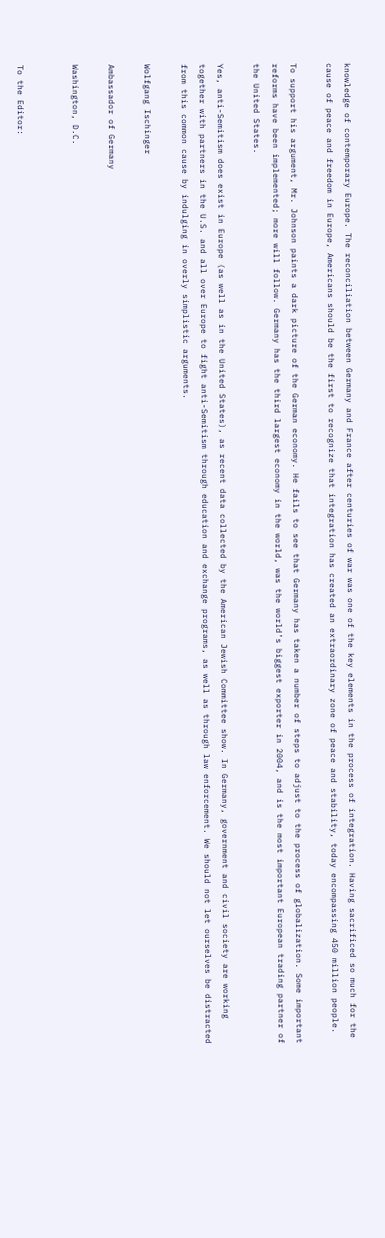knowledge of contemporary Europe. The reconciliation between Germany and France after centuries of war was one of the key elements in the process of integration. Having sacrificed so much for the cause of peace and freedom in Europe, Americans should be the first to recognize that integration has created an extraordinary zone of peace and stability, today encompassing 450 million people.

To support his argument, Mr. Johnson paints a dark picture of the German economy. He fails to see that Germany has taken a number of steps to adjust to the process of globalization. Some important reforms have been implemented; more will follow. Germany has the third largest economy in the world, was the world’s biggest exporter in 2004, and is the most important European trading partner of the United States.

Yes, anti-Semitism does exist in Europe (as well as in the United States), as recent data collected by the American Jewish Committee show. In Germany, government and civil society are working together with partners in the U.S. and all over Europe to fight anti-Semitism through education and exchange programs, as well as through law enforcement. We should not let ourselves be distracted from this common cause by indulging in overly simplistic arguments.

Wolfgang Ischinger

Ambassador of Germany

Washington, D.C.


To the Editor: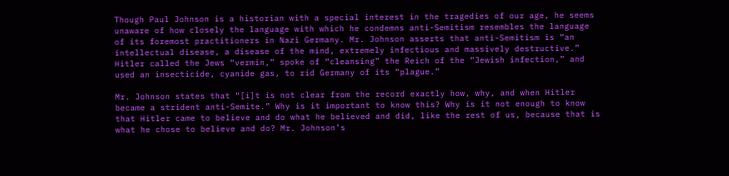Though Paul Johnson is a historian with a special interest in the tragedies of our age, he seems unaware of how closely the language with which he condemns anti-Semitism resembles the language of its foremost practitioners in Nazi Germany. Mr. Johnson asserts that anti-Semitism is “an intellectual disease, a disease of the mind, extremely infectious and massively destructive.” Hitler called the Jews “vermin,” spoke of “cleansing” the Reich of the “Jewish infection,” and used an insecticide, cyanide gas, to rid Germany of its “plague.”

Mr. Johnson states that “[i]t is not clear from the record exactly how, why, and when Hitler became a strident anti-Semite.” Why is it important to know this? Why is it not enough to know that Hitler came to believe and do what he believed and did, like the rest of us, because that is what he chose to believe and do? Mr. Johnson’s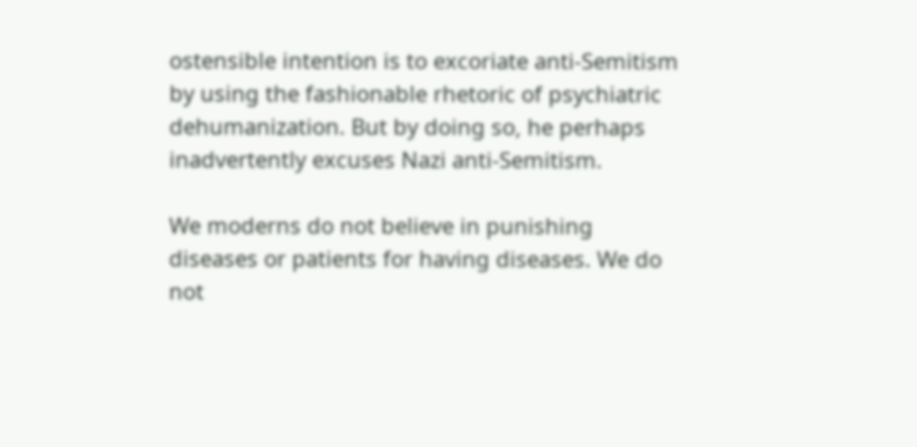ostensible intention is to excoriate anti-Semitism by using the fashionable rhetoric of psychiatric dehumanization. But by doing so, he perhaps inadvertently excuses Nazi anti-Semitism.

We moderns do not believe in punishing diseases or patients for having diseases. We do not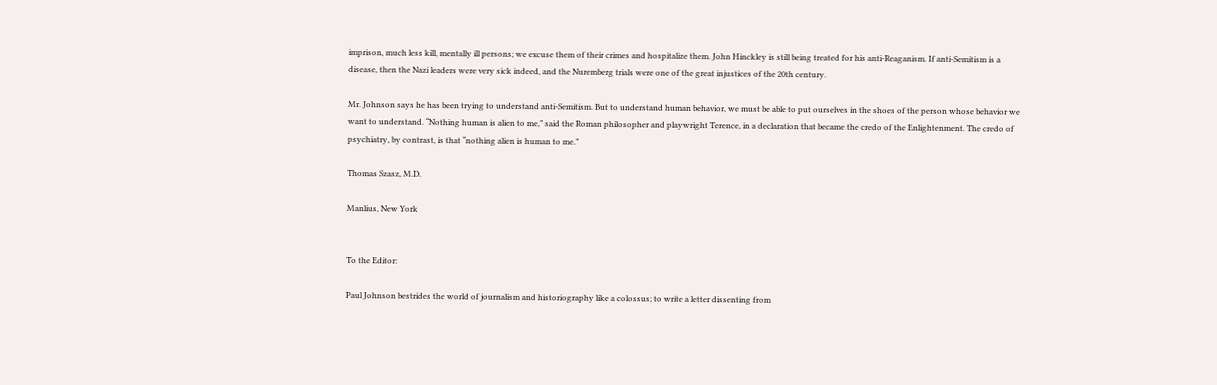imprison, much less kill, mentally ill persons; we excuse them of their crimes and hospitalize them. John Hinckley is still being treated for his anti-Reaganism. If anti-Semitism is a disease, then the Nazi leaders were very sick indeed, and the Nuremberg trials were one of the great injustices of the 20th century.

Mr. Johnson says he has been trying to understand anti-Semitism. But to understand human behavior, we must be able to put ourselves in the shoes of the person whose behavior we want to understand. “Nothing human is alien to me,” said the Roman philosopher and playwright Terence, in a declaration that became the credo of the Enlightenment. The credo of psychiatry, by contrast, is that “nothing alien is human to me.”

Thomas Szasz, M.D.

Manlius, New York


To the Editor:

Paul Johnson bestrides the world of journalism and historiography like a colossus; to write a letter dissenting from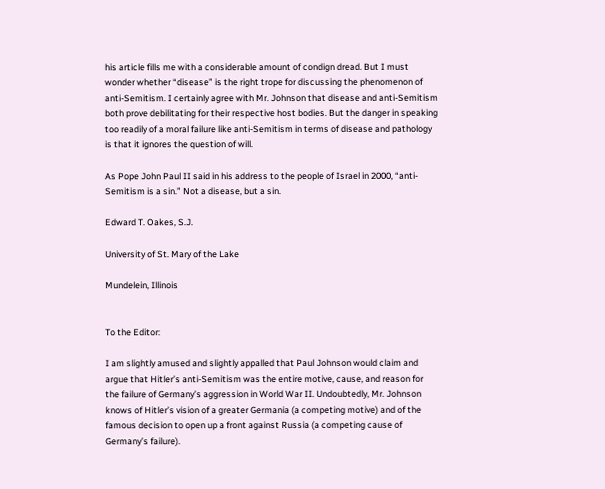his article fills me with a considerable amount of condign dread. But I must wonder whether “disease” is the right trope for discussing the phenomenon of anti-Semitism. I certainly agree with Mr. Johnson that disease and anti-Semitism both prove debilitating for their respective host bodies. But the danger in speaking too readily of a moral failure like anti-Semitism in terms of disease and pathology is that it ignores the question of will.

As Pope John Paul II said in his address to the people of Israel in 2000, “anti-Semitism is a sin.” Not a disease, but a sin.

Edward T. Oakes, S.J.

University of St. Mary of the Lake

Mundelein, Illinois


To the Editor:

I am slightly amused and slightly appalled that Paul Johnson would claim and argue that Hitler’s anti-Semitism was the entire motive, cause, and reason for the failure of Germany’s aggression in World War II. Undoubtedly, Mr. Johnson knows of Hitler’s vision of a greater Germania (a competing motive) and of the famous decision to open up a front against Russia (a competing cause of Germany’s failure).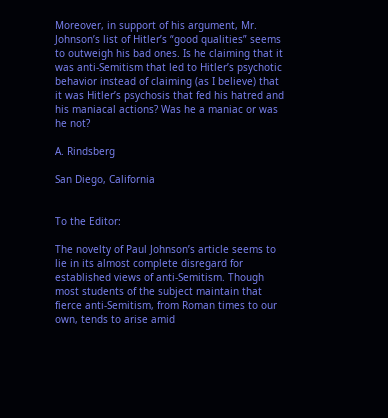Moreover, in support of his argument, Mr. Johnson’s list of Hitler’s “good qualities” seems to outweigh his bad ones. Is he claiming that it was anti-Semitism that led to Hitler’s psychotic behavior instead of claiming (as I believe) that it was Hitler’s psychosis that fed his hatred and his maniacal actions? Was he a maniac or was he not?

A. Rindsberg

San Diego, California


To the Editor:

The novelty of Paul Johnson’s article seems to lie in its almost complete disregard for established views of anti-Semitism. Though most students of the subject maintain that fierce anti-Semitism, from Roman times to our own, tends to arise amid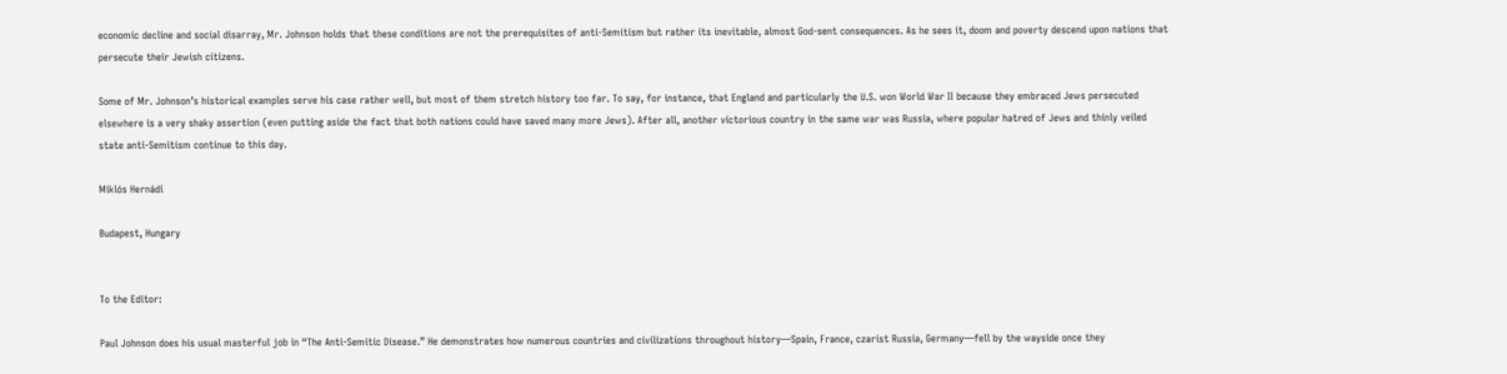economic decline and social disarray, Mr. Johnson holds that these conditions are not the prerequisites of anti-Semitism but rather its inevitable, almost God-sent consequences. As he sees it, doom and poverty descend upon nations that persecute their Jewish citizens.

Some of Mr. Johnson’s historical examples serve his case rather well, but most of them stretch history too far. To say, for instance, that England and particularly the U.S. won World War II because they embraced Jews persecuted elsewhere is a very shaky assertion (even putting aside the fact that both nations could have saved many more Jews). After all, another victorious country in the same war was Russia, where popular hatred of Jews and thinly veiled state anti-Semitism continue to this day.

Miklós Hernádi

Budapest, Hungary


To the Editor:

Paul Johnson does his usual masterful job in “The Anti-Semitic Disease.” He demonstrates how numerous countries and civilizations throughout history—Spain, France, czarist Russia, Germany—fell by the wayside once they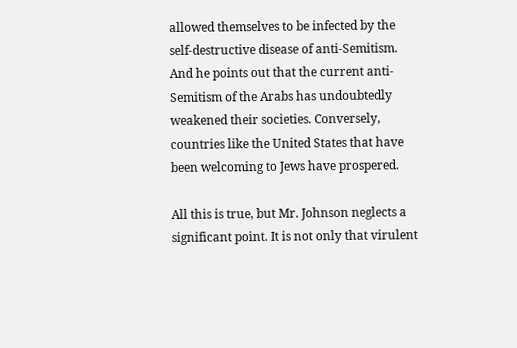allowed themselves to be infected by the self-destructive disease of anti-Semitism. And he points out that the current anti-Semitism of the Arabs has undoubtedly weakened their societies. Conversely, countries like the United States that have been welcoming to Jews have prospered.

All this is true, but Mr. Johnson neglects a significant point. It is not only that virulent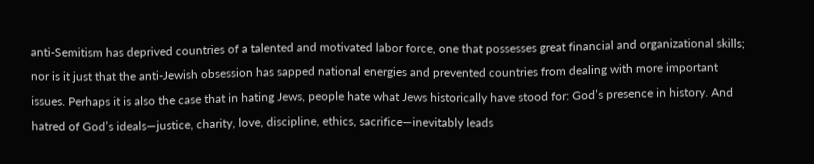anti-Semitism has deprived countries of a talented and motivated labor force, one that possesses great financial and organizational skills; nor is it just that the anti-Jewish obsession has sapped national energies and prevented countries from dealing with more important issues. Perhaps it is also the case that in hating Jews, people hate what Jews historically have stood for: God’s presence in history. And hatred of God’s ideals—justice, charity, love, discipline, ethics, sacrifice—inevitably leads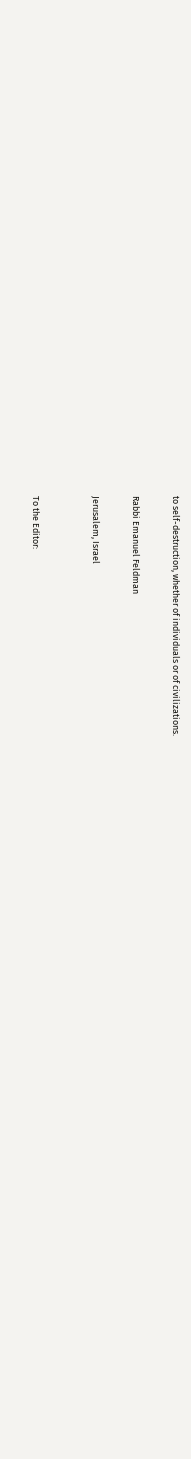to self-destruction, whether of individuals or of civilizations.

Rabbi Emanuel Feldman

Jerusalem, Israel


To the Editor: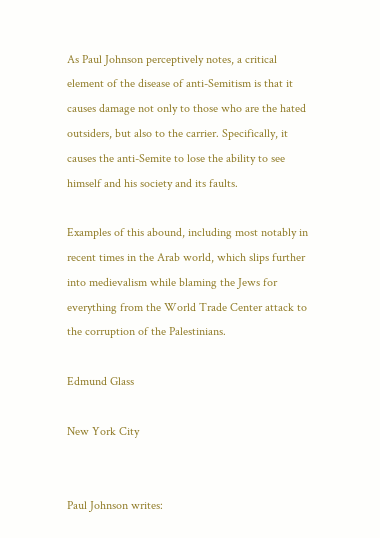As Paul Johnson perceptively notes, a critical element of the disease of anti-Semitism is that it causes damage not only to those who are the hated outsiders, but also to the carrier. Specifically, it causes the anti-Semite to lose the ability to see himself and his society and its faults.

Examples of this abound, including most notably in recent times in the Arab world, which slips further into medievalism while blaming the Jews for everything from the World Trade Center attack to the corruption of the Palestinians.

Edmund Glass

New York City


Paul Johnson writes: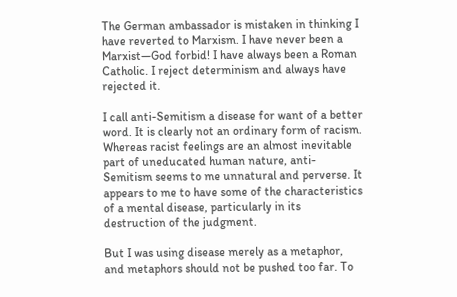The German ambassador is mistaken in thinking I have reverted to Marxism. I have never been a Marxist—God forbid! I have always been a Roman Catholic. I reject determinism and always have rejected it.

I call anti-Semitism a disease for want of a better word. It is clearly not an ordinary form of racism. Whereas racist feelings are an almost inevitable part of uneducated human nature, anti-Semitism seems to me unnatural and perverse. It appears to me to have some of the characteristics of a mental disease, particularly in its destruction of the judgment.

But I was using disease merely as a metaphor, and metaphors should not be pushed too far. To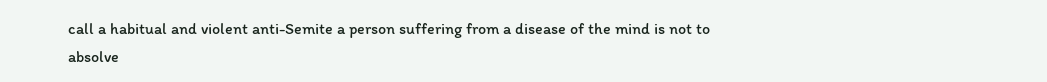call a habitual and violent anti-Semite a person suffering from a disease of the mind is not to absolve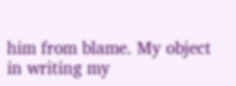him from blame. My object in writing my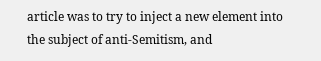article was to try to inject a new element into the subject of anti-Semitism, and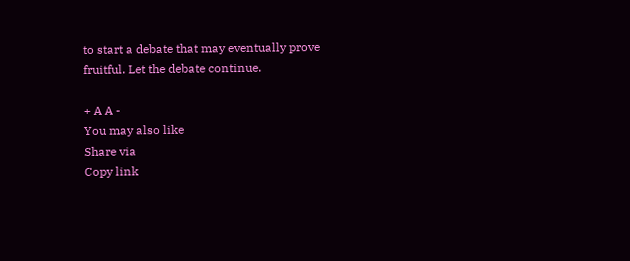to start a debate that may eventually prove fruitful. Let the debate continue.

+ A A -
You may also like
Share via
Copy link